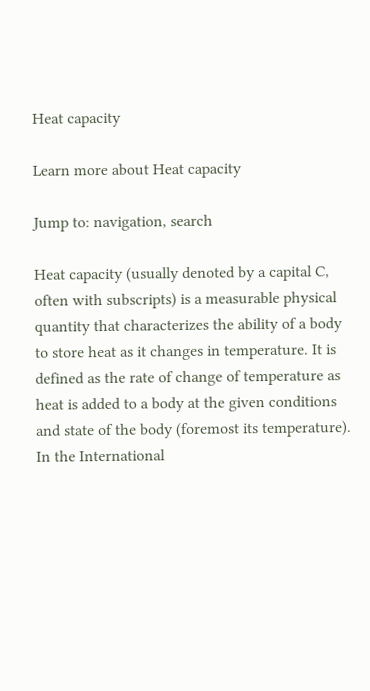Heat capacity

Learn more about Heat capacity

Jump to: navigation, search

Heat capacity (usually denoted by a capital C, often with subscripts) is a measurable physical quantity that characterizes the ability of a body to store heat as it changes in temperature. It is defined as the rate of change of temperature as heat is added to a body at the given conditions and state of the body (foremost its temperature). In the International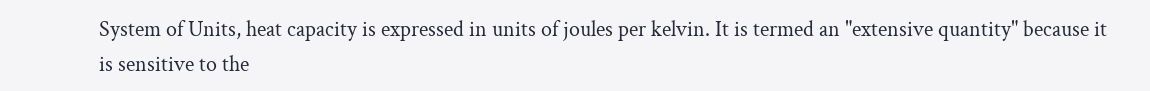System of Units, heat capacity is expressed in units of joules per kelvin. It is termed an "extensive quantity" because it is sensitive to the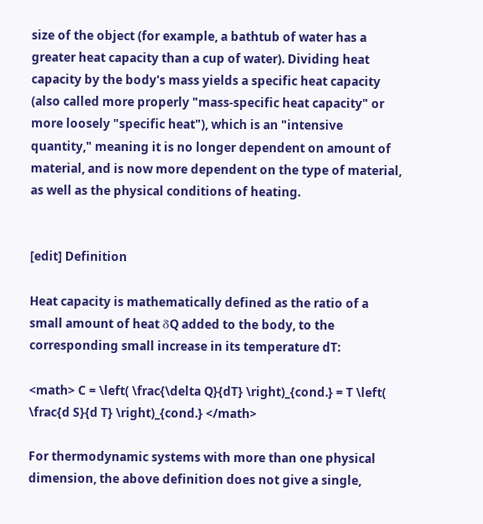size of the object (for example, a bathtub of water has a greater heat capacity than a cup of water). Dividing heat capacity by the body's mass yields a specific heat capacity (also called more properly "mass-specific heat capacity" or more loosely "specific heat"), which is an "intensive quantity," meaning it is no longer dependent on amount of material, and is now more dependent on the type of material, as well as the physical conditions of heating.


[edit] Definition

Heat capacity is mathematically defined as the ratio of a small amount of heat δQ added to the body, to the corresponding small increase in its temperature dT:

<math> C = \left( \frac{\delta Q}{dT} \right)_{cond.} = T \left( \frac{d S}{d T} \right)_{cond.} </math>

For thermodynamic systems with more than one physical dimension, the above definition does not give a single,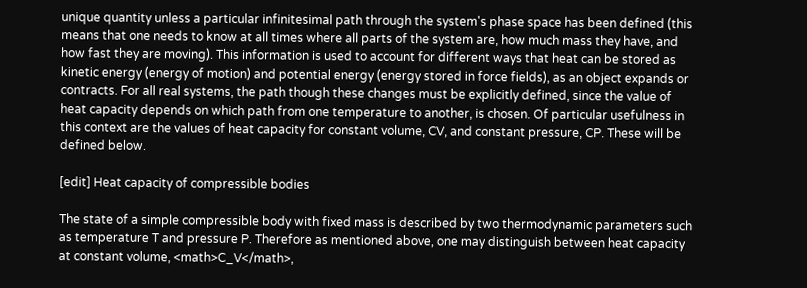unique quantity unless a particular infinitesimal path through the system's phase space has been defined (this means that one needs to know at all times where all parts of the system are, how much mass they have, and how fast they are moving). This information is used to account for different ways that heat can be stored as kinetic energy (energy of motion) and potential energy (energy stored in force fields), as an object expands or contracts. For all real systems, the path though these changes must be explicitly defined, since the value of heat capacity depends on which path from one temperature to another, is chosen. Of particular usefulness in this context are the values of heat capacity for constant volume, CV, and constant pressure, CP. These will be defined below.

[edit] Heat capacity of compressible bodies

The state of a simple compressible body with fixed mass is described by two thermodynamic parameters such as temperature T and pressure P. Therefore as mentioned above, one may distinguish between heat capacity at constant volume, <math>C_V</math>,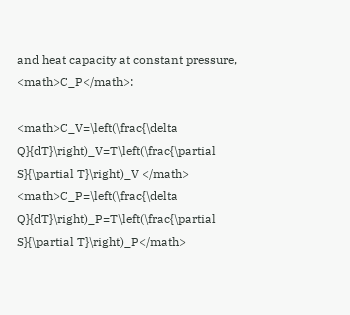and heat capacity at constant pressure, <math>C_P</math>:

<math>C_V=\left(\frac{\delta Q}{dT}\right)_V=T\left(\frac{\partial S}{\partial T}\right)_V </math>
<math>C_P=\left(\frac{\delta Q}{dT}\right)_P=T\left(\frac{\partial S}{\partial T}\right)_P</math>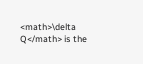<math>\delta Q</math> is the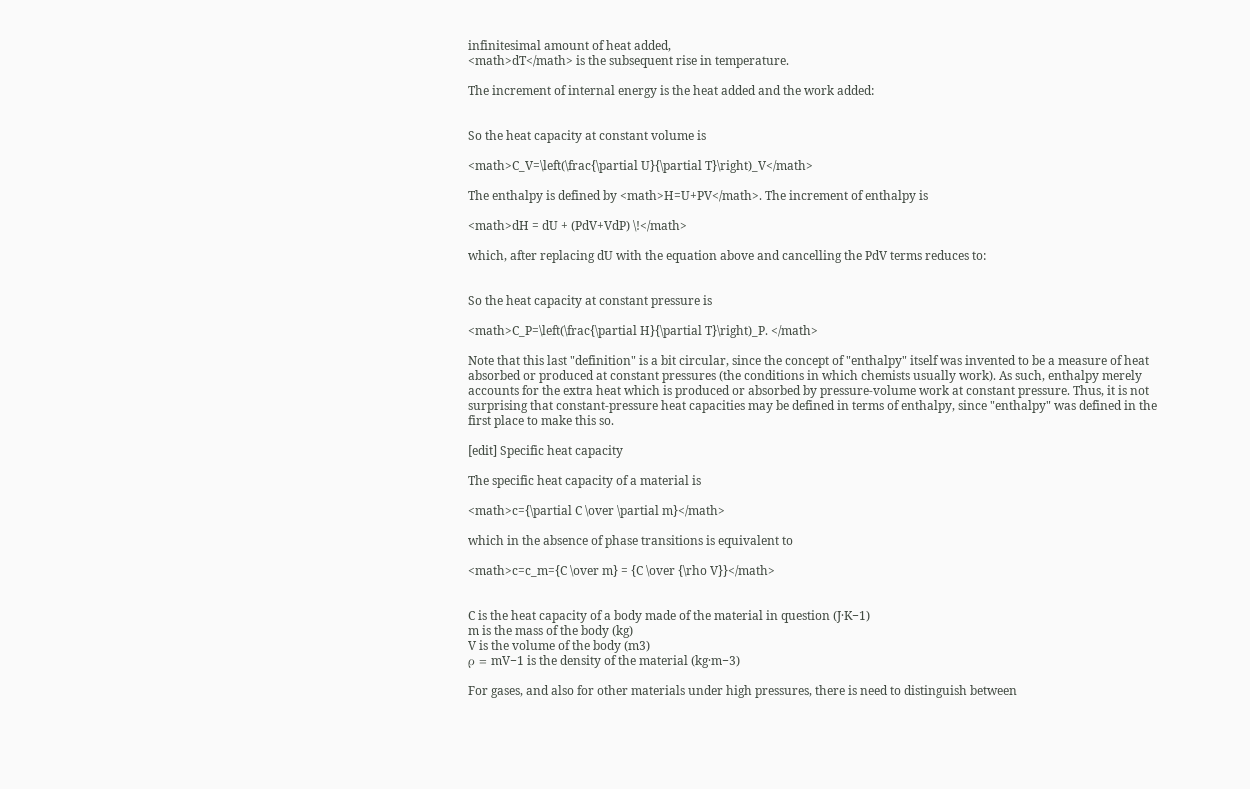infinitesimal amount of heat added,
<math>dT</math> is the subsequent rise in temperature.

The increment of internal energy is the heat added and the work added:


So the heat capacity at constant volume is

<math>C_V=\left(\frac{\partial U}{\partial T}\right)_V</math>

The enthalpy is defined by <math>H=U+PV</math>. The increment of enthalpy is

<math>dH = dU + (PdV+VdP) \!</math>

which, after replacing dU with the equation above and cancelling the PdV terms reduces to:


So the heat capacity at constant pressure is

<math>C_P=\left(\frac{\partial H}{\partial T}\right)_P. </math>

Note that this last "definition" is a bit circular, since the concept of "enthalpy" itself was invented to be a measure of heat absorbed or produced at constant pressures (the conditions in which chemists usually work). As such, enthalpy merely accounts for the extra heat which is produced or absorbed by pressure-volume work at constant pressure. Thus, it is not surprising that constant-pressure heat capacities may be defined in terms of enthalpy, since "enthalpy" was defined in the first place to make this so.

[edit] Specific heat capacity

The specific heat capacity of a material is

<math>c={\partial C \over \partial m}</math>

which in the absence of phase transitions is equivalent to

<math>c=c_m={C \over m} = {C \over {\rho V}}</math>


C is the heat capacity of a body made of the material in question (J·K−1)
m is the mass of the body (kg)
V is the volume of the body (m3)
ρ = mV−1 is the density of the material (kg·m−3)

For gases, and also for other materials under high pressures, there is need to distinguish between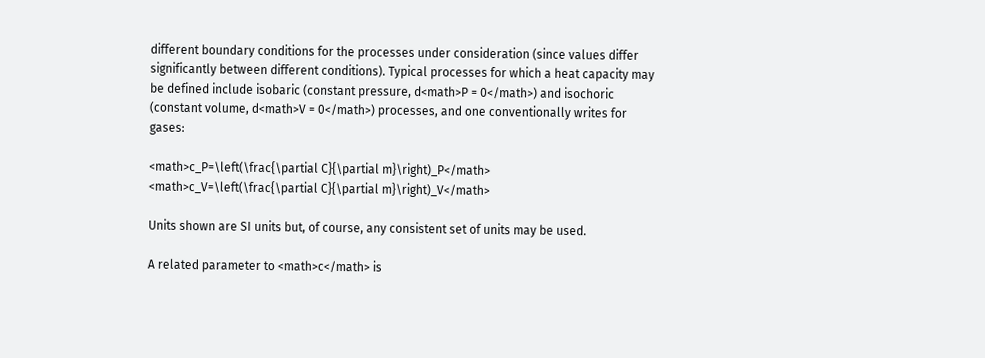different boundary conditions for the processes under consideration (since values differ significantly between different conditions). Typical processes for which a heat capacity may be defined include isobaric (constant pressure, d<math>P = 0</math>) and isochoric (constant volume, d<math>V = 0</math>) processes, and one conventionally writes for gases:

<math>c_P=\left(\frac{\partial C}{\partial m}\right)_P</math>
<math>c_V=\left(\frac{\partial C}{\partial m}\right)_V</math>

Units shown are SI units but, of course, any consistent set of units may be used.

A related parameter to <math>c</math> is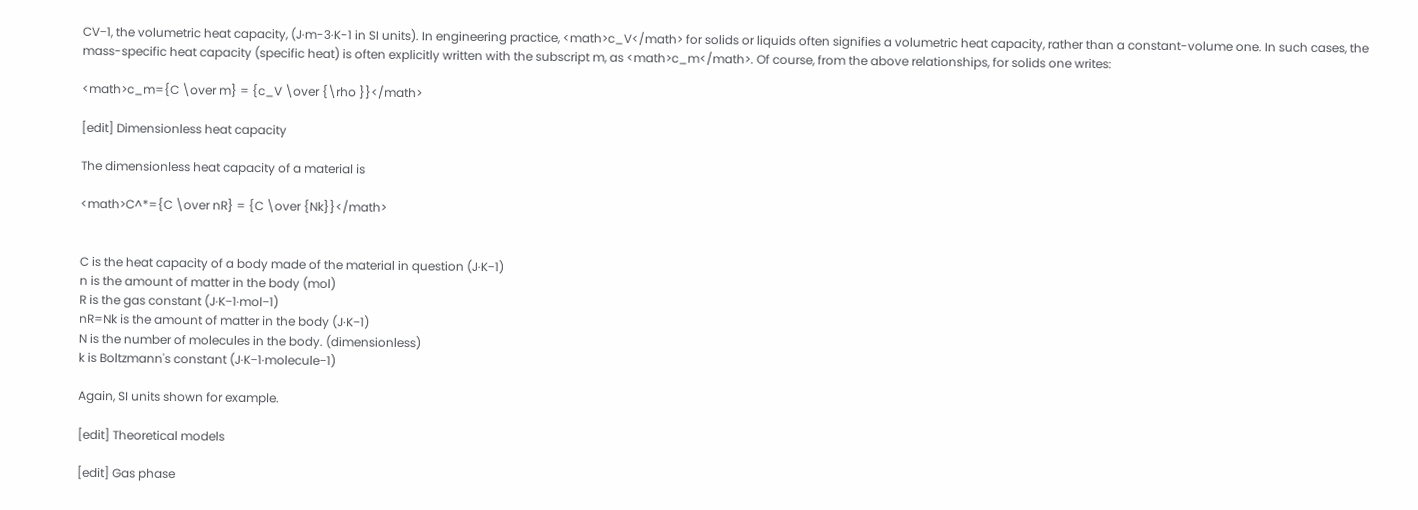CV−1, the volumetric heat capacity, (J·m-3·K-1 in SI units). In engineering practice, <math>c_V</math> for solids or liquids often signifies a volumetric heat capacity, rather than a constant-volume one. In such cases, the mass-specific heat capacity (specific heat) is often explicitly written with the subscript m, as <math>c_m</math>. Of course, from the above relationships, for solids one writes:

<math>c_m={C \over m} = {c_V \over {\rho }}</math>

[edit] Dimensionless heat capacity

The dimensionless heat capacity of a material is

<math>C^*={C \over nR} = {C \over {Nk}}</math>


C is the heat capacity of a body made of the material in question (J·K−1)
n is the amount of matter in the body (mol)
R is the gas constant (J·K−1·mol−1)
nR=Nk is the amount of matter in the body (J·K−1)
N is the number of molecules in the body. (dimensionless)
k is Boltzmann's constant (J·K−1·molecule−1)

Again, SI units shown for example.

[edit] Theoretical models

[edit] Gas phase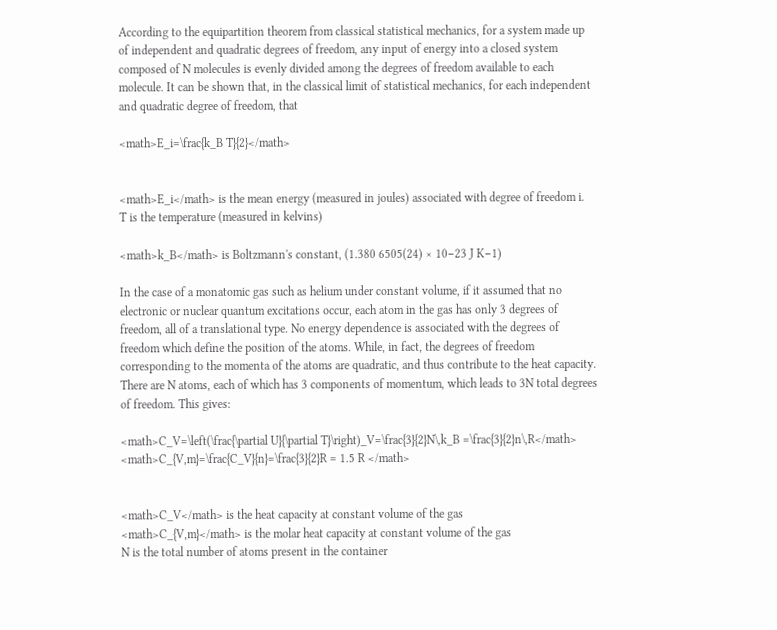According to the equipartition theorem from classical statistical mechanics, for a system made up of independent and quadratic degrees of freedom, any input of energy into a closed system composed of N molecules is evenly divided among the degrees of freedom available to each molecule. It can be shown that, in the classical limit of statistical mechanics, for each independent and quadratic degree of freedom, that

<math>E_i=\frac{k_B T}{2}</math>


<math>E_i</math> is the mean energy (measured in joules) associated with degree of freedom i.
T is the temperature (measured in kelvins)

<math>k_B</math> is Boltzmann's constant, (1.380 6505(24) × 10−23 J K−1)

In the case of a monatomic gas such as helium under constant volume, if it assumed that no electronic or nuclear quantum excitations occur, each atom in the gas has only 3 degrees of freedom, all of a translational type. No energy dependence is associated with the degrees of freedom which define the position of the atoms. While, in fact, the degrees of freedom corresponding to the momenta of the atoms are quadratic, and thus contribute to the heat capacity. There are N atoms, each of which has 3 components of momentum, which leads to 3N total degrees of freedom. This gives:

<math>C_V=\left(\frac{\partial U}{\partial T}\right)_V=\frac{3}{2}N\,k_B =\frac{3}{2}n\,R</math>
<math>C_{V,m}=\frac{C_V}{n}=\frac{3}{2}R = 1.5 R </math>


<math>C_V</math> is the heat capacity at constant volume of the gas
<math>C_{V,m}</math> is the molar heat capacity at constant volume of the gas
N is the total number of atoms present in the container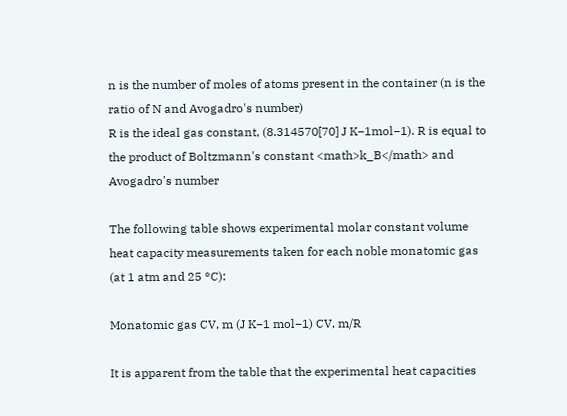n is the number of moles of atoms present in the container (n is the ratio of N and Avogadro's number)
R is the ideal gas constant, (8.314570[70] J K−1mol−1). R is equal to the product of Boltzmann's constant <math>k_B</math> and Avogadro's number

The following table shows experimental molar constant volume heat capacity measurements taken for each noble monatomic gas (at 1 atm and 25 °C):

Monatomic gas CV, m (J K−1 mol−1) CV, m/R

It is apparent from the table that the experimental heat capacities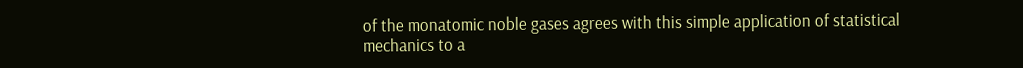of the monatomic noble gases agrees with this simple application of statistical mechanics to a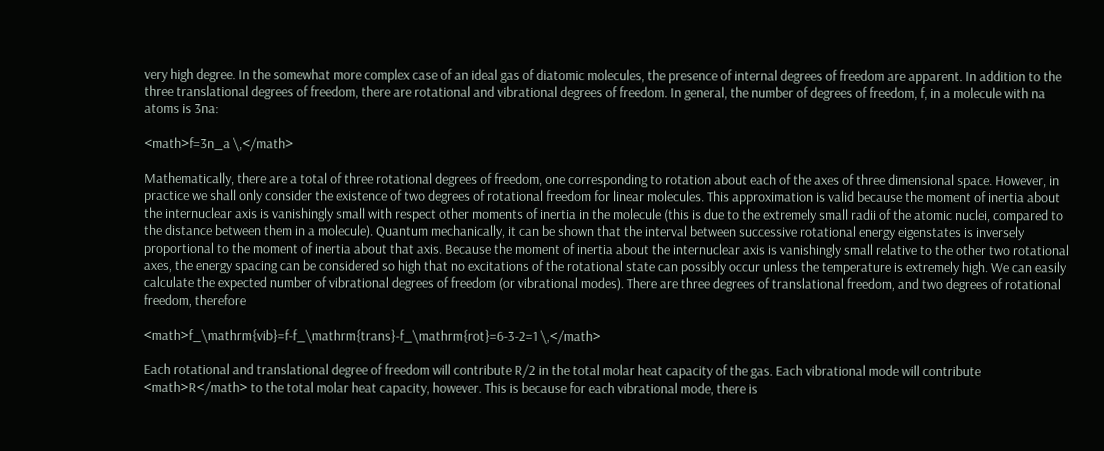very high degree. In the somewhat more complex case of an ideal gas of diatomic molecules, the presence of internal degrees of freedom are apparent. In addition to the three translational degrees of freedom, there are rotational and vibrational degrees of freedom. In general, the number of degrees of freedom, f, in a molecule with na atoms is 3na:

<math>f=3n_a \,</math>

Mathematically, there are a total of three rotational degrees of freedom, one corresponding to rotation about each of the axes of three dimensional space. However, in practice we shall only consider the existence of two degrees of rotational freedom for linear molecules. This approximation is valid because the moment of inertia about the internuclear axis is vanishingly small with respect other moments of inertia in the molecule (this is due to the extremely small radii of the atomic nuclei, compared to the distance between them in a molecule). Quantum mechanically, it can be shown that the interval between successive rotational energy eigenstates is inversely proportional to the moment of inertia about that axis. Because the moment of inertia about the internuclear axis is vanishingly small relative to the other two rotational axes, the energy spacing can be considered so high that no excitations of the rotational state can possibly occur unless the temperature is extremely high. We can easily calculate the expected number of vibrational degrees of freedom (or vibrational modes). There are three degrees of translational freedom, and two degrees of rotational freedom, therefore

<math>f_\mathrm{vib}=f-f_\mathrm{trans}-f_\mathrm{rot}=6-3-2=1 \,</math>

Each rotational and translational degree of freedom will contribute R/2 in the total molar heat capacity of the gas. Each vibrational mode will contribute <math>R</math> to the total molar heat capacity, however. This is because for each vibrational mode, there is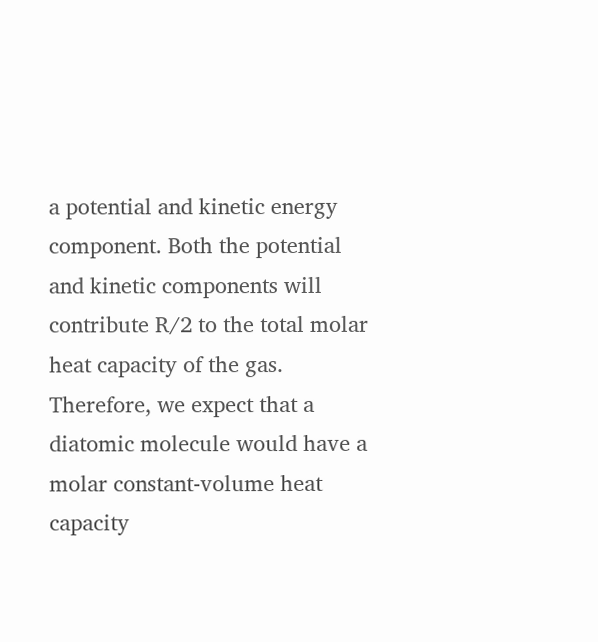a potential and kinetic energy component. Both the potential and kinetic components will contribute R/2 to the total molar heat capacity of the gas. Therefore, we expect that a diatomic molecule would have a molar constant-volume heat capacity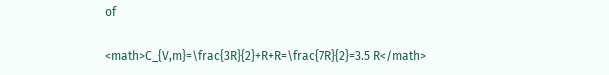of

<math>C_{V,m}=\frac{3R}{2}+R+R=\frac{7R}{2}=3.5 R</math>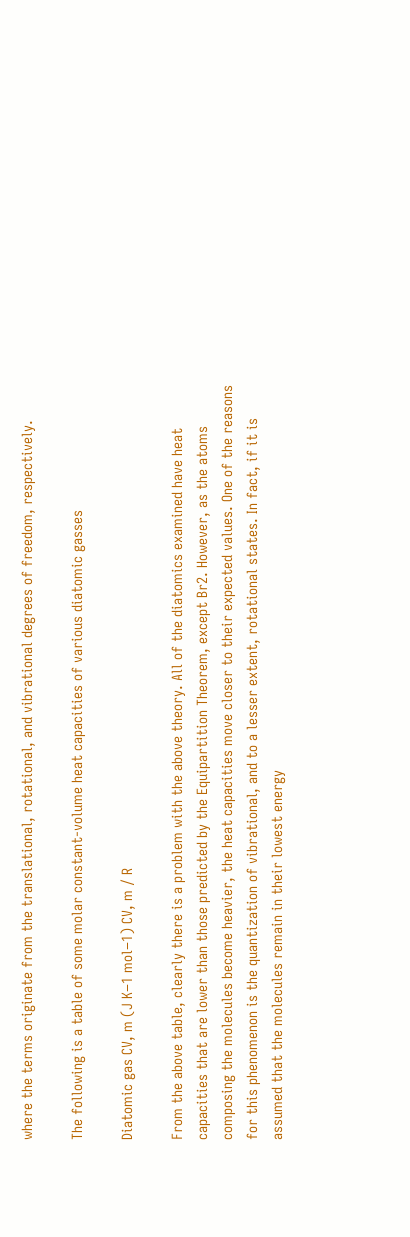where the terms originate from the translational, rotational, and vibrational degrees of freedom, respectively.

The following is a table of some molar constant-volume heat capacities of various diatomic gasses

Diatomic gas CV, m (J K−1 mol−1) CV, m / R

From the above table, clearly there is a problem with the above theory. All of the diatomics examined have heat capacities that are lower than those predicted by the Equipartition Theorem, except Br2. However, as the atoms composing the molecules become heavier, the heat capacities move closer to their expected values. One of the reasons for this phenomenon is the quantization of vibrational, and to a lesser extent, rotational states. In fact, if it is assumed that the molecules remain in their lowest energy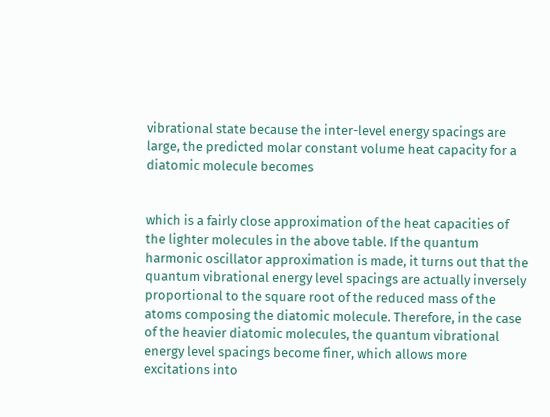vibrational state because the inter-level energy spacings are large, the predicted molar constant volume heat capacity for a diatomic molecule becomes


which is a fairly close approximation of the heat capacities of the lighter molecules in the above table. If the quantum harmonic oscillator approximation is made, it turns out that the quantum vibrational energy level spacings are actually inversely proportional to the square root of the reduced mass of the atoms composing the diatomic molecule. Therefore, in the case of the heavier diatomic molecules, the quantum vibrational energy level spacings become finer, which allows more excitations into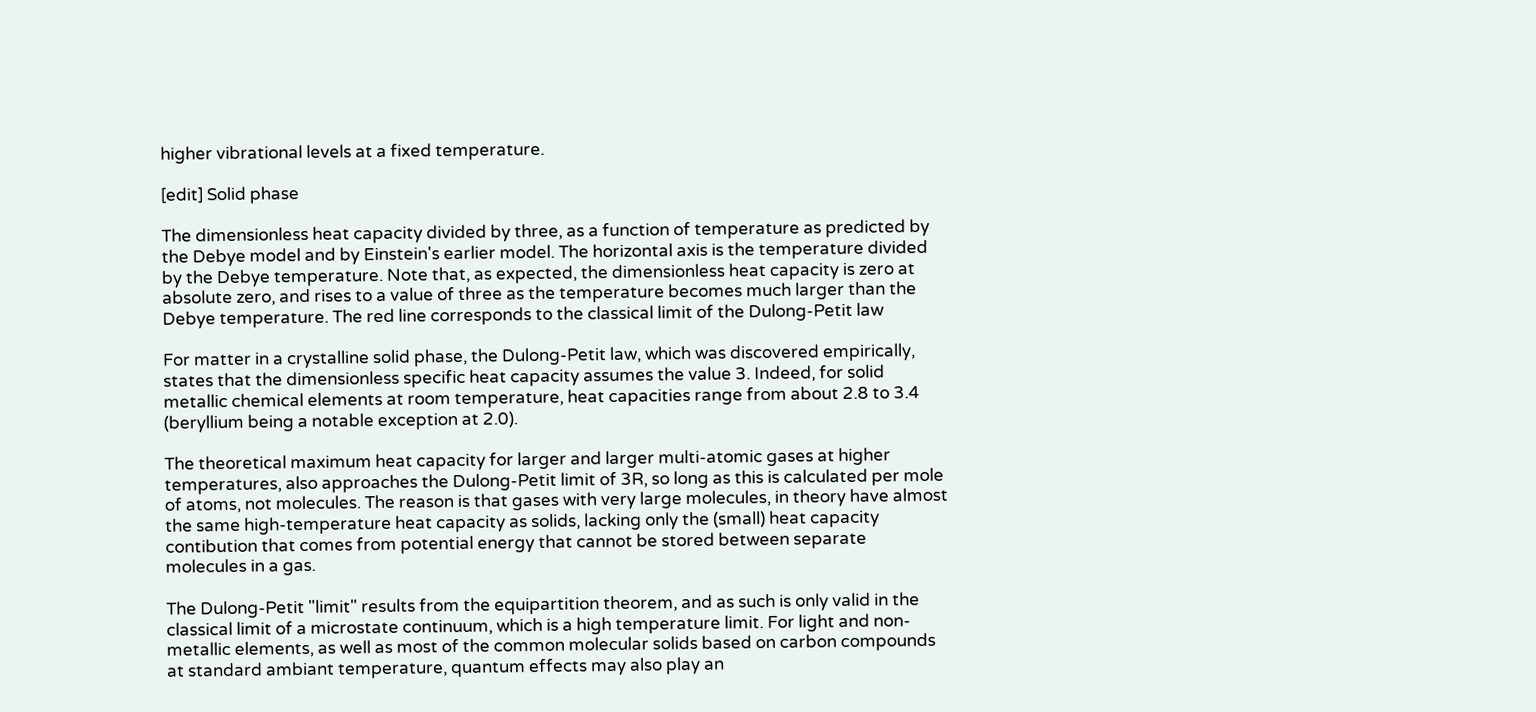higher vibrational levels at a fixed temperature.

[edit] Solid phase

The dimensionless heat capacity divided by three, as a function of temperature as predicted by the Debye model and by Einstein's earlier model. The horizontal axis is the temperature divided by the Debye temperature. Note that, as expected, the dimensionless heat capacity is zero at absolute zero, and rises to a value of three as the temperature becomes much larger than the Debye temperature. The red line corresponds to the classical limit of the Dulong-Petit law

For matter in a crystalline solid phase, the Dulong-Petit law, which was discovered empirically, states that the dimensionless specific heat capacity assumes the value 3. Indeed, for solid metallic chemical elements at room temperature, heat capacities range from about 2.8 to 3.4 (beryllium being a notable exception at 2.0).

The theoretical maximum heat capacity for larger and larger multi-atomic gases at higher temperatures, also approaches the Dulong-Petit limit of 3R, so long as this is calculated per mole of atoms, not molecules. The reason is that gases with very large molecules, in theory have almost the same high-temperature heat capacity as solids, lacking only the (small) heat capacity contibution that comes from potential energy that cannot be stored between separate molecules in a gas.

The Dulong-Petit "limit" results from the equipartition theorem, and as such is only valid in the classical limit of a microstate continuum, which is a high temperature limit. For light and non-metallic elements, as well as most of the common molecular solids based on carbon compounds at standard ambiant temperature, quantum effects may also play an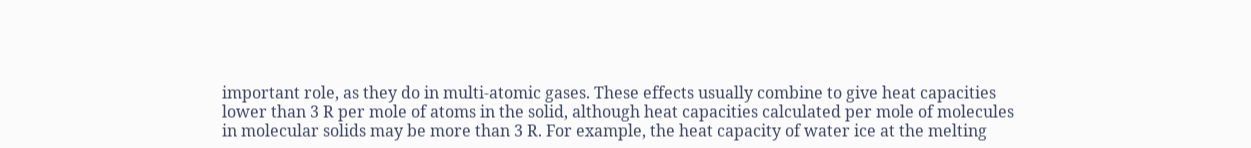important role, as they do in multi-atomic gases. These effects usually combine to give heat capacities lower than 3 R per mole of atoms in the solid, although heat capacities calculated per mole of molecules in molecular solids may be more than 3 R. For example, the heat capacity of water ice at the melting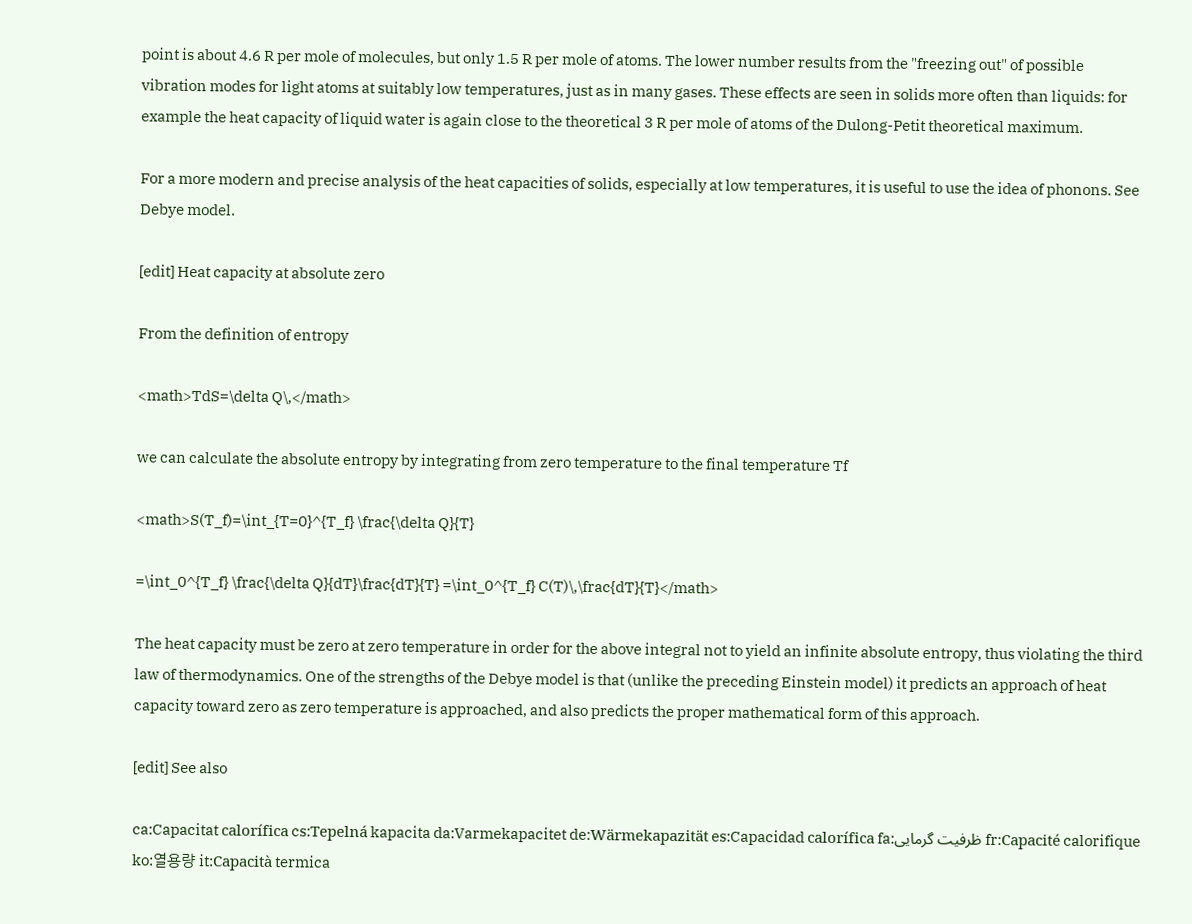point is about 4.6 R per mole of molecules, but only 1.5 R per mole of atoms. The lower number results from the "freezing out" of possible vibration modes for light atoms at suitably low temperatures, just as in many gases. These effects are seen in solids more often than liquids: for example the heat capacity of liquid water is again close to the theoretical 3 R per mole of atoms of the Dulong-Petit theoretical maximum.

For a more modern and precise analysis of the heat capacities of solids, especially at low temperatures, it is useful to use the idea of phonons. See Debye model.

[edit] Heat capacity at absolute zero

From the definition of entropy

<math>TdS=\delta Q\,</math>

we can calculate the absolute entropy by integrating from zero temperature to the final temperature Tf

<math>S(T_f)=\int_{T=0}^{T_f} \frac{\delta Q}{T}

=\int_0^{T_f} \frac{\delta Q}{dT}\frac{dT}{T} =\int_0^{T_f} C(T)\,\frac{dT}{T}</math>

The heat capacity must be zero at zero temperature in order for the above integral not to yield an infinite absolute entropy, thus violating the third law of thermodynamics. One of the strengths of the Debye model is that (unlike the preceding Einstein model) it predicts an approach of heat capacity toward zero as zero temperature is approached, and also predicts the proper mathematical form of this approach.

[edit] See also

ca:Capacitat calorífica cs:Tepelná kapacita da:Varmekapacitet de:Wärmekapazität es:Capacidad calorífica fa:ظرفیت گرمایی fr:Capacité calorifique ko:열용량 it:Capacità termica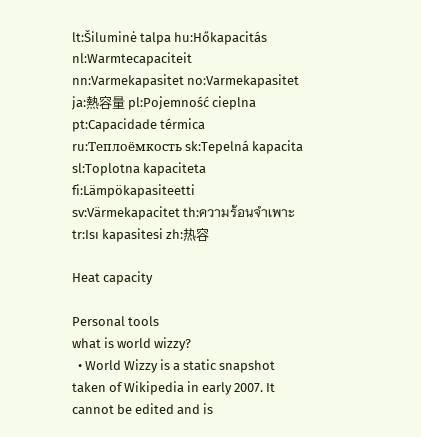lt:Šiluminė talpa hu:Hőkapacitás nl:Warmtecapaciteit nn:Varmekapasitet no:Varmekapasitet ja:熱容量 pl:Pojemność cieplna pt:Capacidade térmica ru:Теплоёмкость sk:Tepelná kapacita sl:Toplotna kapaciteta fi:Lämpökapasiteetti sv:Värmekapacitet th:ความร้อนจำเพาะ tr:Isı kapasitesi zh:热容

Heat capacity

Personal tools
what is world wizzy?
  • World Wizzy is a static snapshot taken of Wikipedia in early 2007. It cannot be edited and is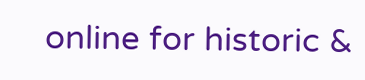online for historic &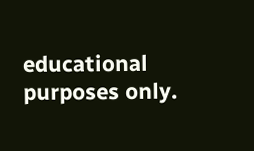educational purposes only.